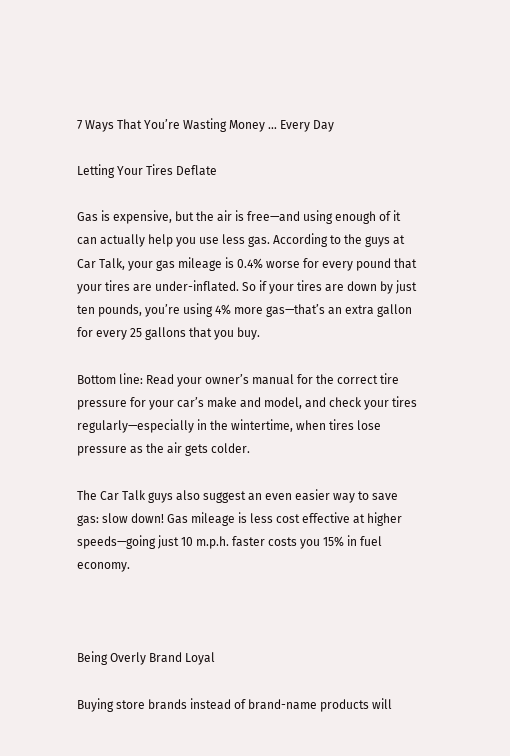7 Ways That You’re Wasting Money … Every Day

Letting Your Tires Deflate

Gas is expensive, but the air is free—and using enough of it can actually help you use less gas. According to the guys at Car Talk, your gas mileage is 0.4% worse for every pound that your tires are under-inflated. So if your tires are down by just ten pounds, you’re using 4% more gas—that’s an extra gallon for every 25 gallons that you buy.

Bottom line: Read your owner’s manual for the correct tire pressure for your car’s make and model, and check your tires regularly—especially in the wintertime, when tires lose pressure as the air gets colder.

The Car Talk guys also suggest an even easier way to save gas: slow down! Gas mileage is less cost effective at higher speeds—going just 10 m.p.h. faster costs you 15% in fuel economy.



Being Overly Brand Loyal

Buying store brands instead of brand-name products will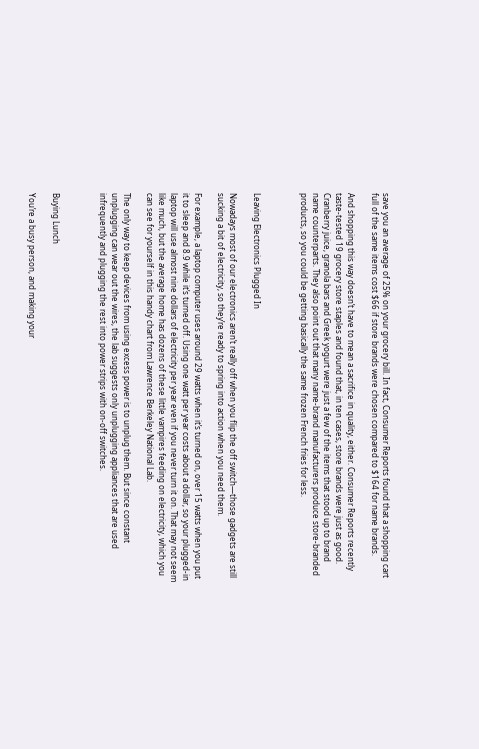save you an average of 25% on your grocery bill. In fact, Consumer Reports found that a shopping cart full of the same items cost $66 if store brands were chosen compared to $164 for name brands.

And shopping this way doesn’t have to mean a sacrifice in quality, either. Consumer Reports recently taste-tested 19 grocery store staples and found that, in ten cases, store brands were just as good. Cranberry juice, granola bars and Greek yogurt were just a few of the items that stood up to brand name counterparts. They also point out that many name-brand manufacturers produce store-branded products, so you could be getting basically the same frozen French fries for less.



Leaving Electronics Plugged In

Nowadays most of our electronics aren’t really off when you flip the off switch—those gadgets are still sucking a bit of electricity, so they’re ready to spring into action when you need them.

For example, a laptop computer uses around 29 watts when it’s turned on, over 15 watts when you put it to sleep and 8.9 while it’s turned off. Using one watt per year costs about a dollar, so your plugged-in laptop will use almost nine dollars of electricity per year even if you never turn it on. That may not seem like much, but the average home has dozens of these little vampires feeding on electricity, which you can see for yourself in this handy chart from Lawrence Berkeley National Lab.

The only way to keep devices from using excess power is to unplug them. But since constant unplugging can wear out the wires, the lab suggests only unplugging appliances that are used infrequently and plugging the rest into power strips with on-off switches.



Buying Lunch

You’re a busy person, and making your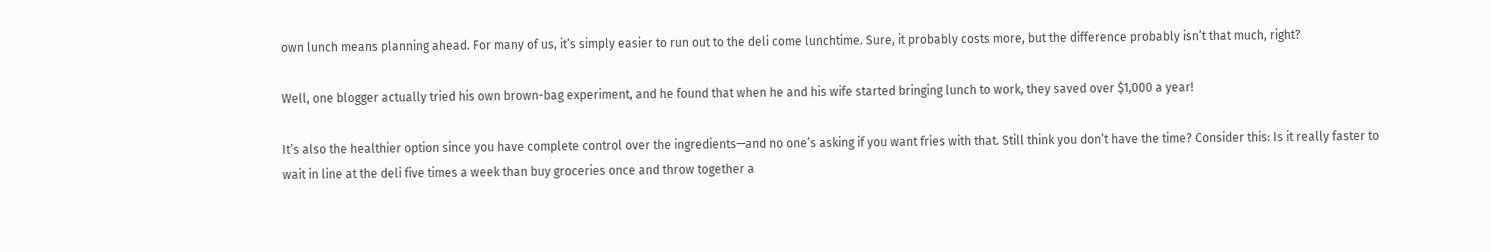own lunch means planning ahead. For many of us, it’s simply easier to run out to the deli come lunchtime. Sure, it probably costs more, but the difference probably isn’t that much, right?

Well, one blogger actually tried his own brown-bag experiment, and he found that when he and his wife started bringing lunch to work, they saved over $1,000 a year!

It’s also the healthier option since you have complete control over the ingredients—and no one’s asking if you want fries with that. Still think you don’t have the time? Consider this: Is it really faster to wait in line at the deli five times a week than buy groceries once and throw together a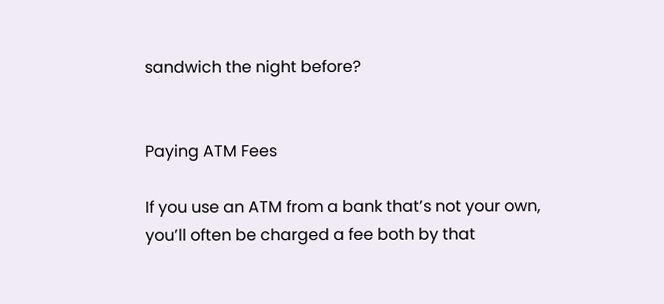sandwich the night before?


Paying ATM Fees

If you use an ATM from a bank that’s not your own, you’ll often be charged a fee both by that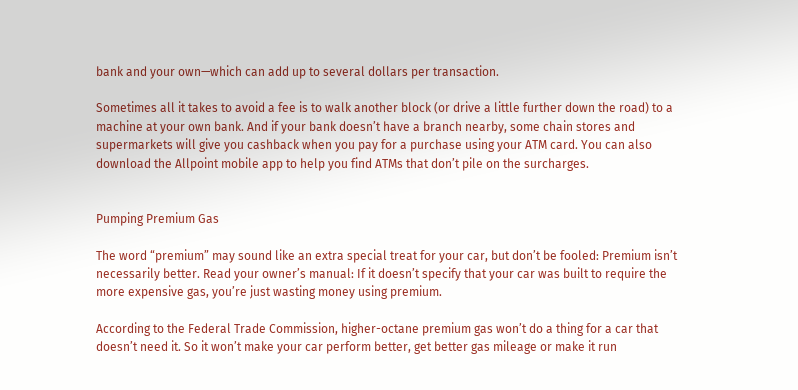bank and your own—which can add up to several dollars per transaction.

Sometimes all it takes to avoid a fee is to walk another block (or drive a little further down the road) to a machine at your own bank. And if your bank doesn’t have a branch nearby, some chain stores and supermarkets will give you cashback when you pay for a purchase using your ATM card. You can also download the Allpoint mobile app to help you find ATMs that don’t pile on the surcharges.


Pumping Premium Gas

The word “premium” may sound like an extra special treat for your car, but don’t be fooled: Premium isn’t necessarily better. Read your owner’s manual: If it doesn’t specify that your car was built to require the more expensive gas, you’re just wasting money using premium.

According to the Federal Trade Commission, higher-octane premium gas won’t do a thing for a car that doesn’t need it. So it won’t make your car perform better, get better gas mileage or make it run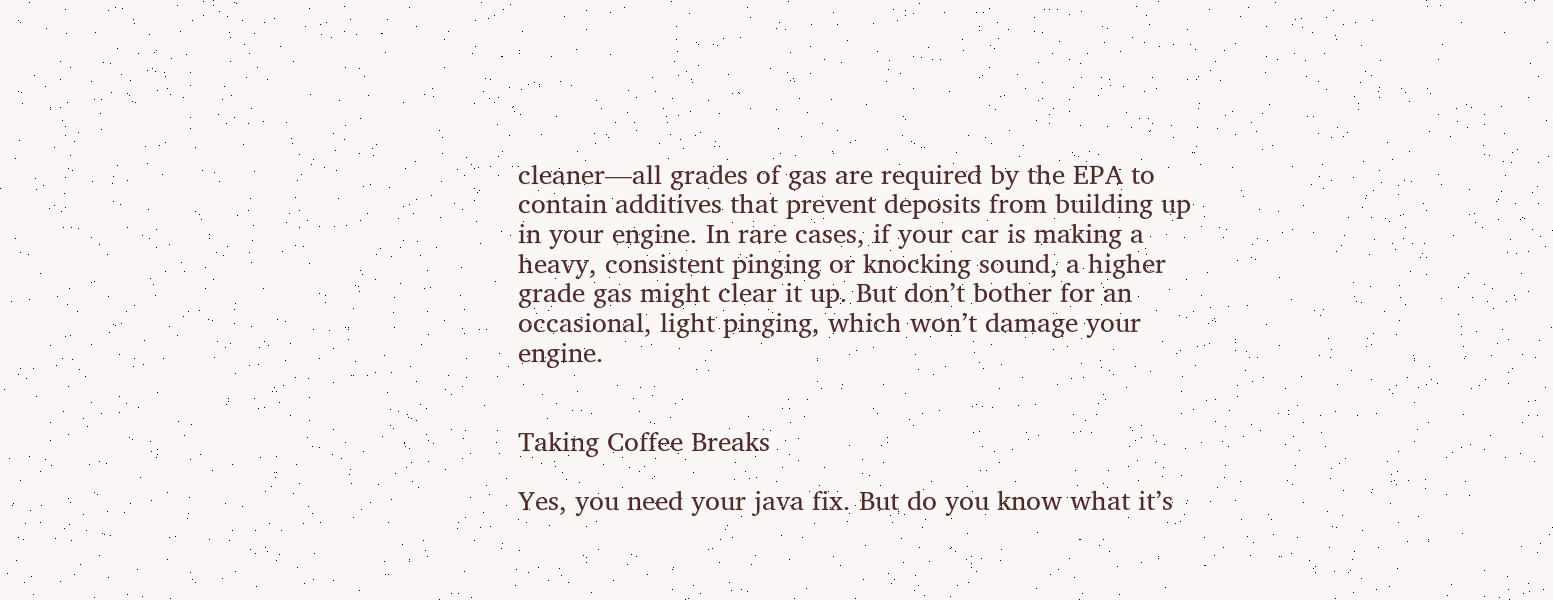cleaner—all grades of gas are required by the EPA to contain additives that prevent deposits from building up in your engine. In rare cases, if your car is making a heavy, consistent pinging or knocking sound, a higher grade gas might clear it up. But don’t bother for an occasional, light pinging, which won’t damage your engine.


Taking Coffee Breaks

Yes, you need your java fix. But do you know what it’s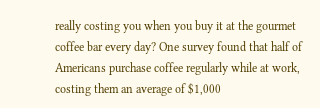really costing you when you buy it at the gourmet coffee bar every day? One survey found that half of Americans purchase coffee regularly while at work, costing them an average of $1,000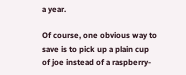a year.

Of course, one obvious way to save is to pick up a plain cup of joe instead of a raspberry-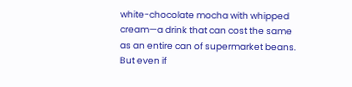white-chocolate mocha with whipped cream—a drink that can cost the same as an entire can of supermarket beans. But even if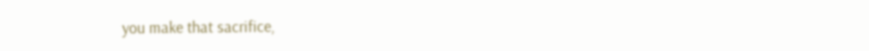you make that sacrifice,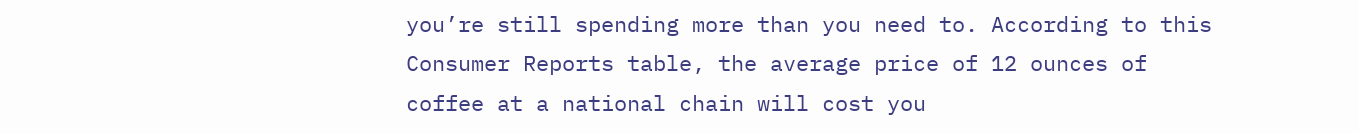you’re still spending more than you need to. According to this Consumer Reports table, the average price of 12 ounces of coffee at a national chain will cost you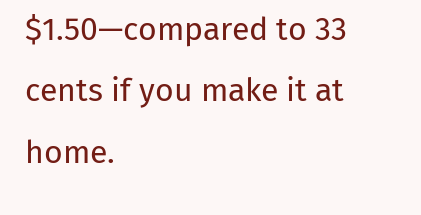$1.50—compared to 33 cents if you make it at home.